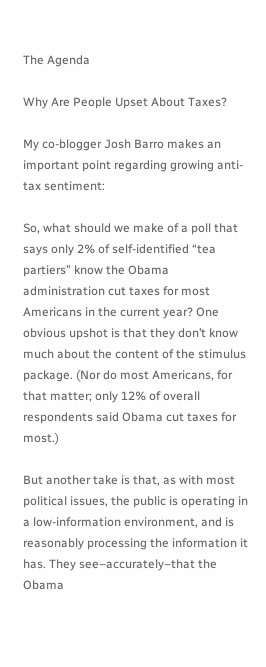The Agenda

Why Are People Upset About Taxes?

My co-blogger Josh Barro makes an important point regarding growing anti-tax sentiment:

So, what should we make of a poll that says only 2% of self-identified “tea partiers” know the Obama administration cut taxes for most Americans in the current year? One obvious upshot is that they don’t know much about the content of the stimulus package. (Nor do most Americans, for that matter; only 12% of overall respondents said Obama cut taxes for most.)

But another take is that, as with most political issues, the public is operating in a low-information environment, and is reasonably processing the information it has. They see–accurately–that the Obama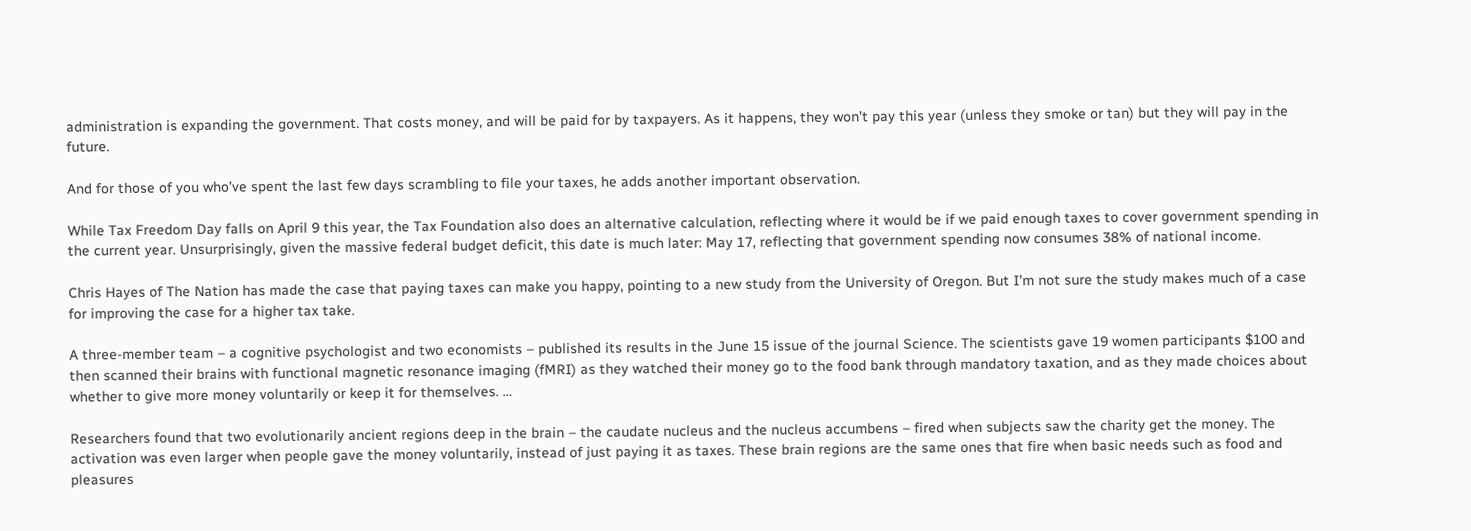administration is expanding the government. That costs money, and will be paid for by taxpayers. As it happens, they won’t pay this year (unless they smoke or tan) but they will pay in the future.

And for those of you who’ve spent the last few days scrambling to file your taxes, he adds another important observation.

While Tax Freedom Day falls on April 9 this year, the Tax Foundation also does an alternative calculation, reflecting where it would be if we paid enough taxes to cover government spending in the current year. Unsurprisingly, given the massive federal budget deficit, this date is much later: May 17, reflecting that government spending now consumes 38% of national income.

Chris Hayes of The Nation has made the case that paying taxes can make you happy, pointing to a new study from the University of Oregon. But I’m not sure the study makes much of a case for improving the case for a higher tax take.

A three-member team – a cognitive psychologist and two economists – published its results in the June 15 issue of the journal Science. The scientists gave 19 women participants $100 and then scanned their brains with functional magnetic resonance imaging (fMRI) as they watched their money go to the food bank through mandatory taxation, and as they made choices about whether to give more money voluntarily or keep it for themselves. …

Researchers found that two evolutionarily ancient regions deep in the brain – the caudate nucleus and the nucleus accumbens – fired when subjects saw the charity get the money. The activation was even larger when people gave the money voluntarily, instead of just paying it as taxes. These brain regions are the same ones that fire when basic needs such as food and pleasures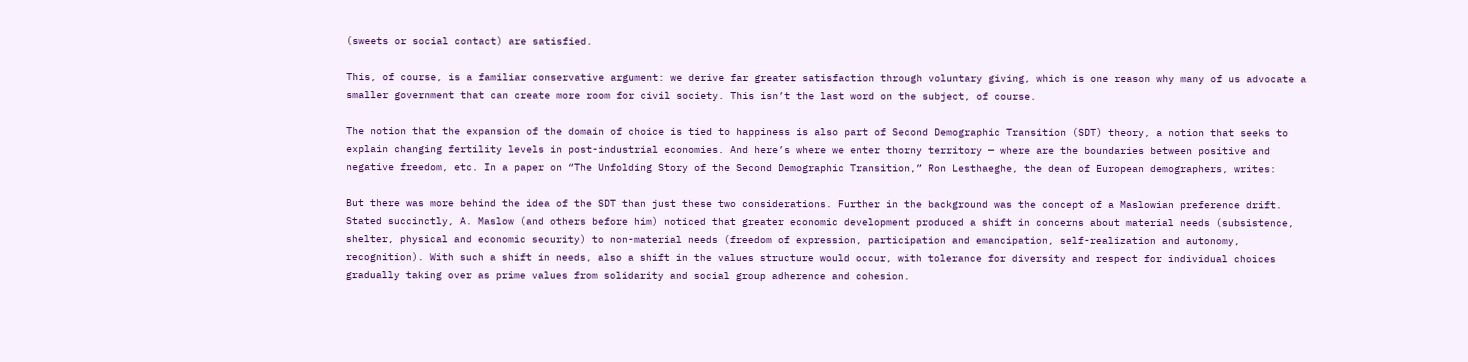(sweets or social contact) are satisfied.

This, of course, is a familiar conservative argument: we derive far greater satisfaction through voluntary giving, which is one reason why many of us advocate a smaller government that can create more room for civil society. This isn’t the last word on the subject, of course.

The notion that the expansion of the domain of choice is tied to happiness is also part of Second Demographic Transition (SDT) theory, a notion that seeks to explain changing fertility levels in post-industrial economies. And here’s where we enter thorny territory — where are the boundaries between positive and negative freedom, etc. In a paper on “The Unfolding Story of the Second Demographic Transition,” Ron Lesthaeghe, the dean of European demographers, writes:

But there was more behind the idea of the SDT than just these two considerations. Further in the background was the concept of a Maslowian preference drift. Stated succinctly, A. Maslow (and others before him) noticed that greater economic development produced a shift in concerns about material needs (subsistence, shelter, physical and economic security) to non-material needs (freedom of expression, participation and emancipation, self-realization and autonomy, recognition). With such a shift in needs, also a shift in the values structure would occur, with tolerance for diversity and respect for individual choices gradually taking over as prime values from solidarity and social group adherence and cohesion.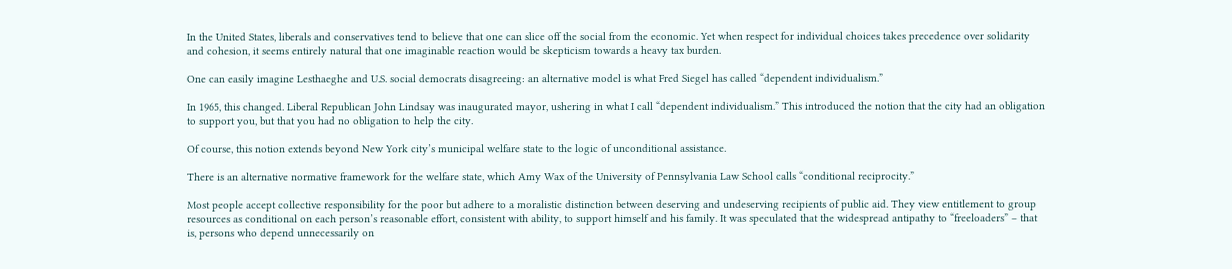In the United States, liberals and conservatives tend to believe that one can slice off the social from the economic. Yet when respect for individual choices takes precedence over solidarity and cohesion, it seems entirely natural that one imaginable reaction would be skepticism towards a heavy tax burden.

One can easily imagine Lesthaeghe and U.S. social democrats disagreeing: an alternative model is what Fred Siegel has called “dependent individualism.”

In 1965, this changed. Liberal Republican John Lindsay was inaugurated mayor, ushering in what I call “dependent individualism.” This introduced the notion that the city had an obligation to support you, but that you had no obligation to help the city.

Of course, this notion extends beyond New York city’s municipal welfare state to the logic of unconditional assistance.

There is an alternative normative framework for the welfare state, which Amy Wax of the University of Pennsylvania Law School calls “conditional reciprocity.”

Most people accept collective responsibility for the poor but adhere to a moralistic distinction between deserving and undeserving recipients of public aid. They view entitlement to group resources as conditional on each person’s reasonable effort, consistent with ability, to support himself and his family. It was speculated that the widespread antipathy to “freeloaders” – that is, persons who depend unnecessarily on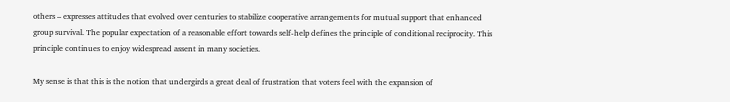others – expresses attitudes that evolved over centuries to stabilize cooperative arrangements for mutual support that enhanced group survival. The popular expectation of a reasonable effort towards self-help defines the principle of conditional reciprocity. This principle continues to enjoy widespread assent in many societies.

My sense is that this is the notion that undergirds a great deal of frustration that voters feel with the expansion of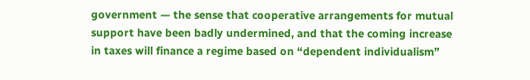government — the sense that cooperative arrangements for mutual support have been badly undermined, and that the coming increase in taxes will finance a regime based on “dependent individualism”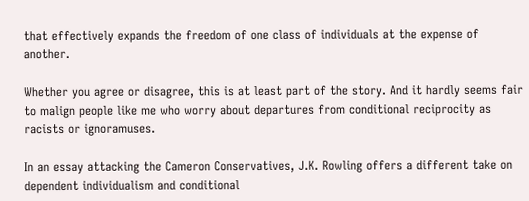that effectively expands the freedom of one class of individuals at the expense of another.

Whether you agree or disagree, this is at least part of the story. And it hardly seems fair to malign people like me who worry about departures from conditional reciprocity as racists or ignoramuses.

In an essay attacking the Cameron Conservatives, J.K. Rowling offers a different take on dependent individualism and conditional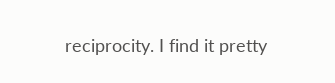reciprocity. I find it pretty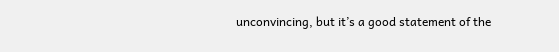unconvincing, but it’s a good statement of the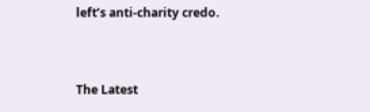left’s anti-charity credo.


The Latest